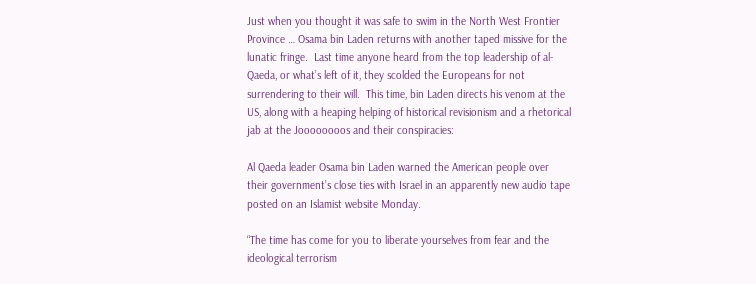Just when you thought it was safe to swim in the North West Frontier Province … Osama bin Laden returns with another taped missive for the lunatic fringe.  Last time anyone heard from the top leadership of al-Qaeda, or what’s left of it, they scolded the Europeans for not surrendering to their will.  This time, bin Laden directs his venom at the US, along with a heaping helping of historical revisionism and a rhetorical jab at the Joooooooos and their conspiracies:

Al Qaeda leader Osama bin Laden warned the American people over their government’s close ties with Israel in an apparently new audio tape posted on an Islamist website Monday.

“The time has come for you to liberate yourselves from fear and the ideological terrorism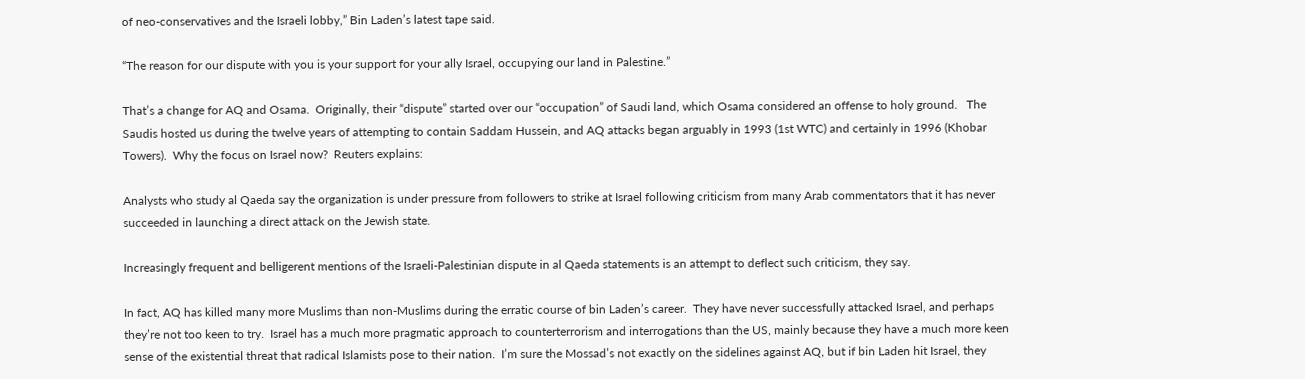of neo-conservatives and the Israeli lobby,” Bin Laden’s latest tape said.

“The reason for our dispute with you is your support for your ally Israel, occupying our land in Palestine.”

That’s a change for AQ and Osama.  Originally, their “dispute” started over our “occupation” of Saudi land, which Osama considered an offense to holy ground.   The Saudis hosted us during the twelve years of attempting to contain Saddam Hussein, and AQ attacks began arguably in 1993 (1st WTC) and certainly in 1996 (Khobar Towers).  Why the focus on Israel now?  Reuters explains:

Analysts who study al Qaeda say the organization is under pressure from followers to strike at Israel following criticism from many Arab commentators that it has never succeeded in launching a direct attack on the Jewish state.

Increasingly frequent and belligerent mentions of the Israeli-Palestinian dispute in al Qaeda statements is an attempt to deflect such criticism, they say.

In fact, AQ has killed many more Muslims than non-Muslims during the erratic course of bin Laden’s career.  They have never successfully attacked Israel, and perhaps they’re not too keen to try.  Israel has a much more pragmatic approach to counterterrorism and interrogations than the US, mainly because they have a much more keen sense of the existential threat that radical Islamists pose to their nation.  I’m sure the Mossad’s not exactly on the sidelines against AQ, but if bin Laden hit Israel, they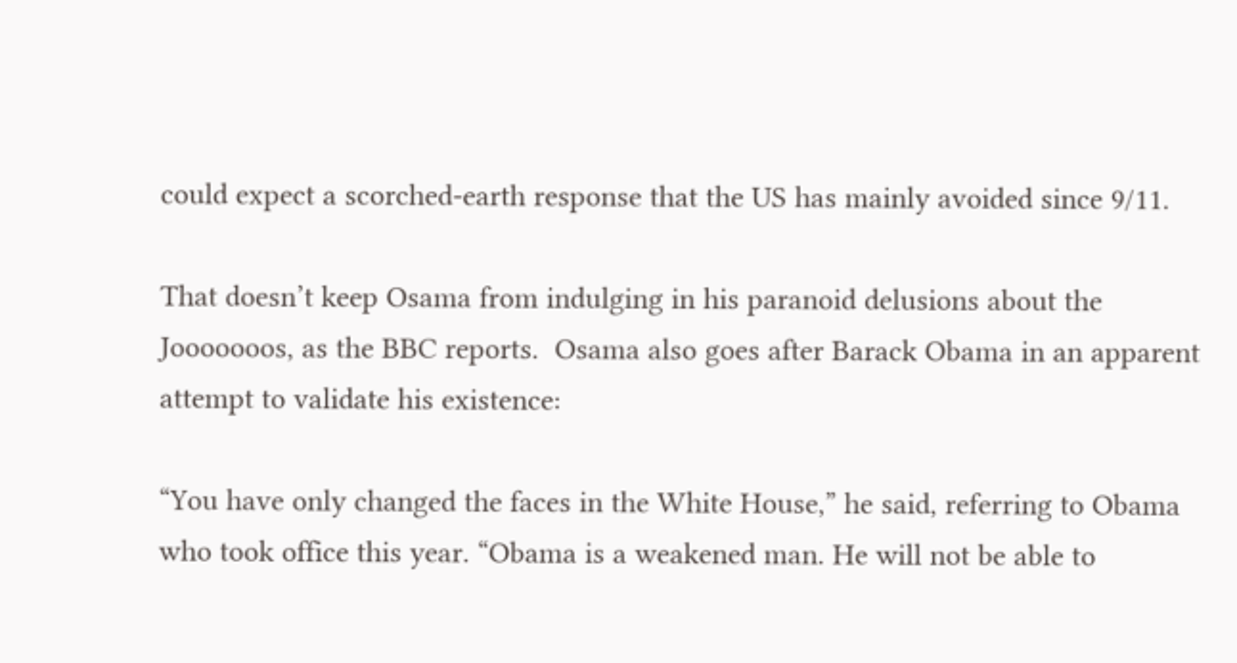could expect a scorched-earth response that the US has mainly avoided since 9/11.

That doesn’t keep Osama from indulging in his paranoid delusions about the Jooooooos, as the BBC reports.  Osama also goes after Barack Obama in an apparent attempt to validate his existence:

“You have only changed the faces in the White House,” he said, referring to Obama who took office this year. “Obama is a weakened man. He will not be able to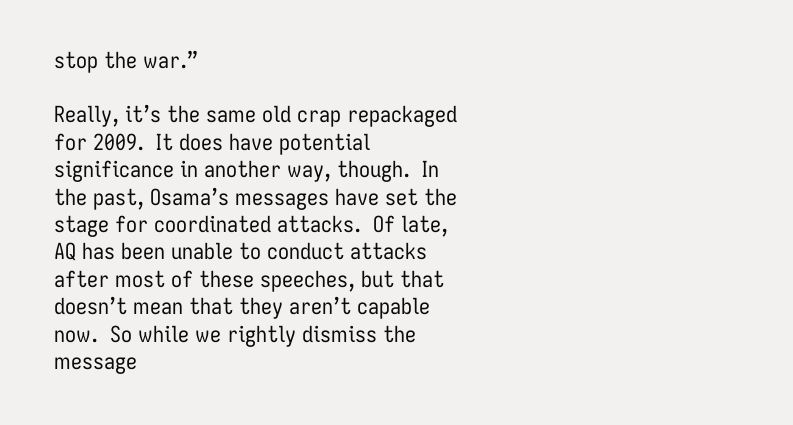stop the war.”

Really, it’s the same old crap repackaged for 2009.  It does have potential significance in another way, though.  In the past, Osama’s messages have set the stage for coordinated attacks.  Of late, AQ has been unable to conduct attacks after most of these speeches, but that doesn’t mean that they aren’t capable now.  So while we rightly dismiss the message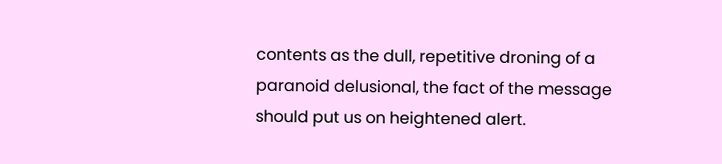contents as the dull, repetitive droning of a paranoid delusional, the fact of the message should put us on heightened alert.